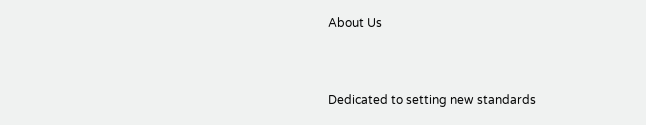About Us


Dedicated to setting new standards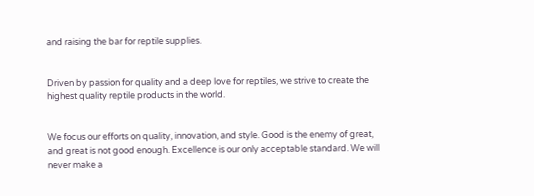and raising the bar for reptile supplies.


Driven by passion for quality and a deep love for reptiles, we strive to create the highest quality reptile products in the world.


We focus our efforts on quality, innovation, and style. Good is the enemy of great, and great is not good enough. Excellence is our only acceptable standard. We will never make a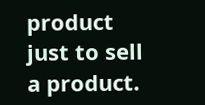product just to sell a product.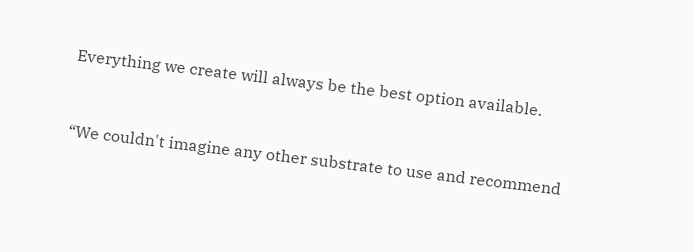Everything we create will always be the best option available.


“We couldn't imagine any other substrate to use and recommend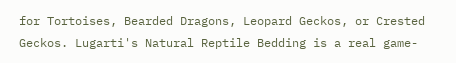for Tortoises, Bearded Dragons, Leopard Geckos, or Crested Geckos. Lugarti's Natural Reptile Bedding is a real game-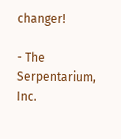changer!

- The Serpentarium, Inc.